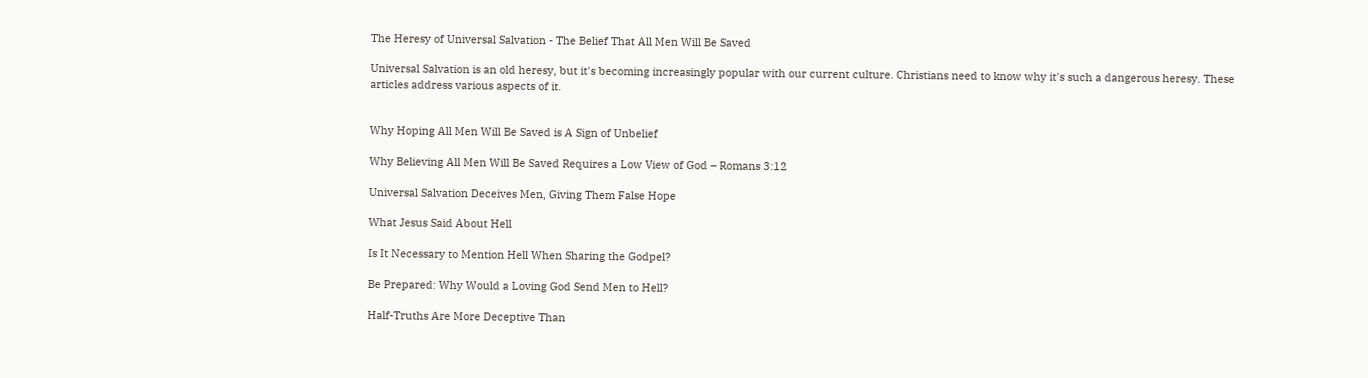The Heresy of Universal Salvation - The Belief That All Men Will Be Saved

Universal Salvation is an old heresy, but it's becoming increasingly popular with our current culture. Christians need to know why it's such a dangerous heresy. These articles address various aspects of it.


Why Hoping All Men Will Be Saved is A Sign of Unbelief

Why Believing All Men Will Be Saved Requires a Low View of God – Romans 3:12

Universal Salvation Deceives Men, Giving Them False Hope

What Jesus Said About Hell

Is It Necessary to Mention Hell When Sharing the Godpel?

Be Prepared: Why Would a Loving God Send Men to Hell?

Half-Truths Are More Deceptive Than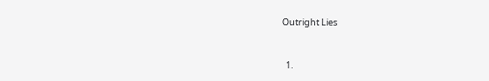Outright Lies


  1.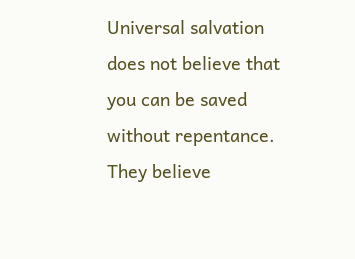Universal salvation does not believe that you can be saved without repentance. They believe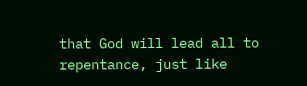that God will lead all to repentance, just like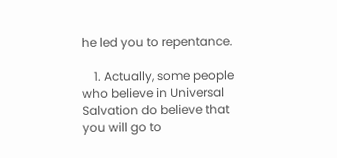he led you to repentance.

    1. Actually, some people who believe in Universal Salvation do believe that you will go to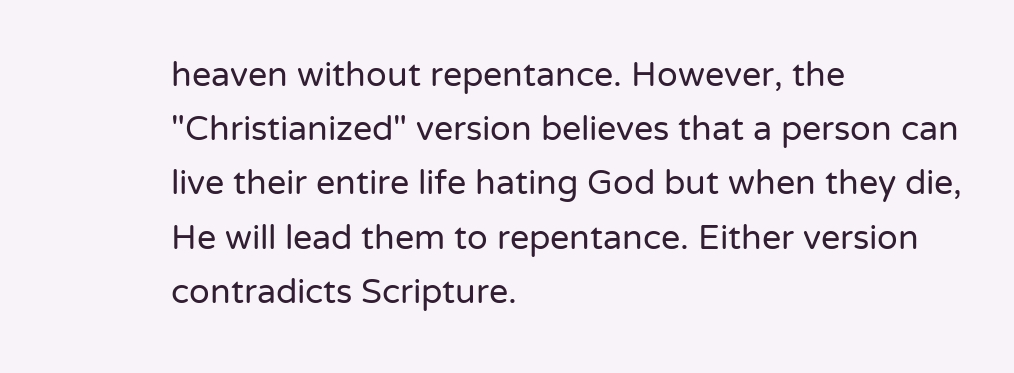heaven without repentance. However, the "Christianized" version believes that a person can live their entire life hating God but when they die, He will lead them to repentance. Either version contradicts Scripture.